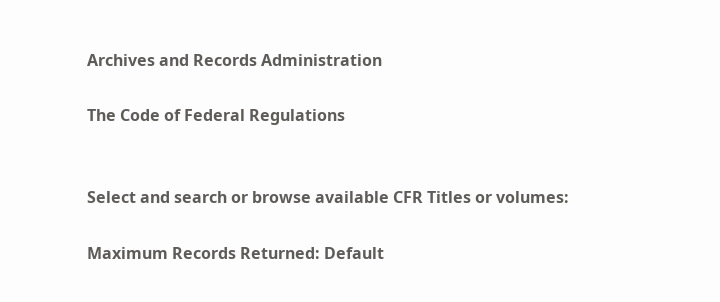Archives and Records Administration

The Code of Federal Regulations


Select and search or browse available CFR Titles or volumes:

Maximum Records Returned: Default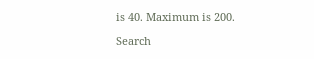is 40. Maximum is 200.

Search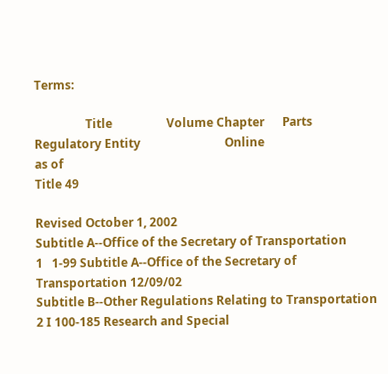Terms:

                 Title                  Volume Chapter      Parts                               Regulatory Entity                            Online
as of
Title 49

Revised October 1, 2002
Subtitle A--Office of the Secretary of Transportation
1   1-99 Subtitle A--Office of the Secretary of Transportation 12/09/02
Subtitle B--Other Regulations Relating to Transportation
2 I 100-185 Research and Special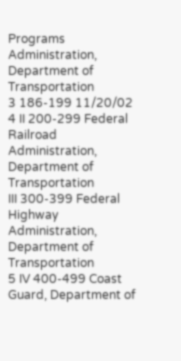Programs Administration,
Department of Transportation
3 186-199 11/20/02
4 II 200-299 Federal Railroad Administration,
Department of Transportation
III 300-399 Federal Highway Administration,
Department of Transportation
5 IV 400-499 Coast Guard, Department of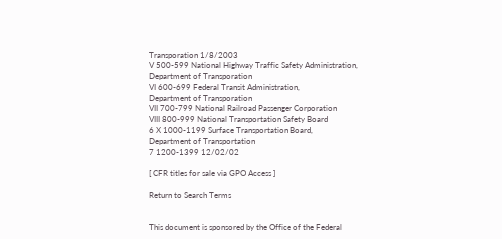Transporation 1/8/2003
V 500-599 National Highway Traffic Safety Administration,
Department of Transporation
VI 600-699 Federal Transit Administration,
Department of Transporation
VII 700-799 National Railroad Passenger Corporation
VIII 800-999 National Transportation Safety Board
6 X 1000-1199 Surface Transportation Board,
Department of Transportation
7 1200-1399 12/02/02

[ CFR titles for sale via GPO Access ]

Return to Search Terms


This document is sponsored by the Office of the Federal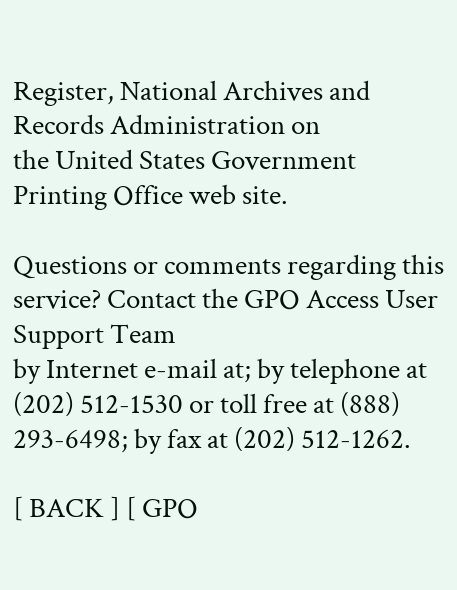Register, National Archives and Records Administration on
the United States Government Printing Office web site.

Questions or comments regarding this service? Contact the GPO Access User Support Team
by Internet e-mail at; by telephone at (202) 512-1530 or toll free at (888) 293-6498; by fax at (202) 512-1262.

[ BACK ] [ GPO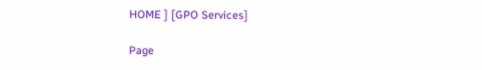HOME ] [GPO Services]

Page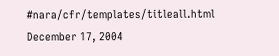#nara/cfr/templates/titleall.html     December 17, 2004